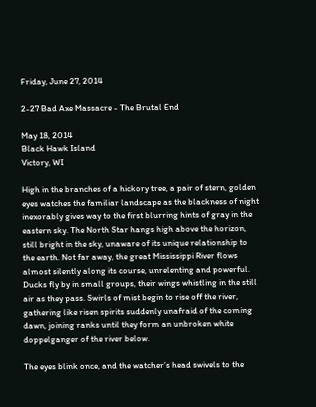Friday, June 27, 2014

2-27 Bad Axe Massacre - The Brutal End

May 18, 2014
Black Hawk Island
Victory, WI

High in the branches of a hickory tree, a pair of stern, golden eyes watches the familiar landscape as the blackness of night inexorably gives way to the first blurring hints of gray in the eastern sky. The North Star hangs high above the horizon, still bright in the sky, unaware of its unique relationship to the earth. Not far away, the great Mississippi River flows almost silently along its course, unrelenting and powerful. Ducks fly by in small groups, their wings whistling in the still air as they pass. Swirls of mist begin to rise off the river, gathering like risen spirits suddenly unafraid of the coming dawn, joining ranks until they form an unbroken white doppelganger of the river below.

The eyes blink once, and the watcher’s head swivels to the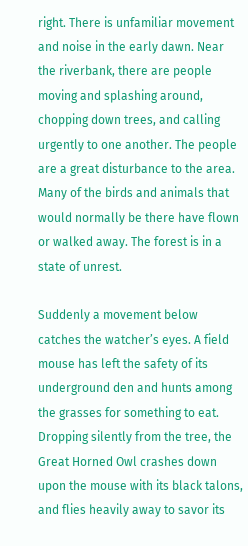right. There is unfamiliar movement and noise in the early dawn. Near the riverbank, there are people moving and splashing around, chopping down trees, and calling urgently to one another. The people are a great disturbance to the area. Many of the birds and animals that would normally be there have flown or walked away. The forest is in a state of unrest.

Suddenly a movement below catches the watcher’s eyes. A field mouse has left the safety of its underground den and hunts among the grasses for something to eat. Dropping silently from the tree, the Great Horned Owl crashes down upon the mouse with its black talons, and flies heavily away to savor its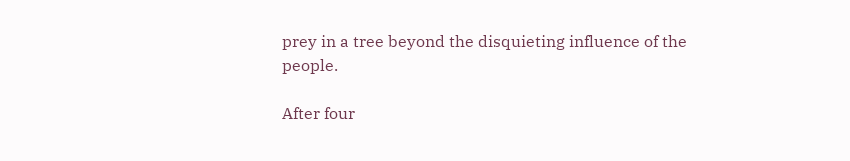prey in a tree beyond the disquieting influence of the people.

After four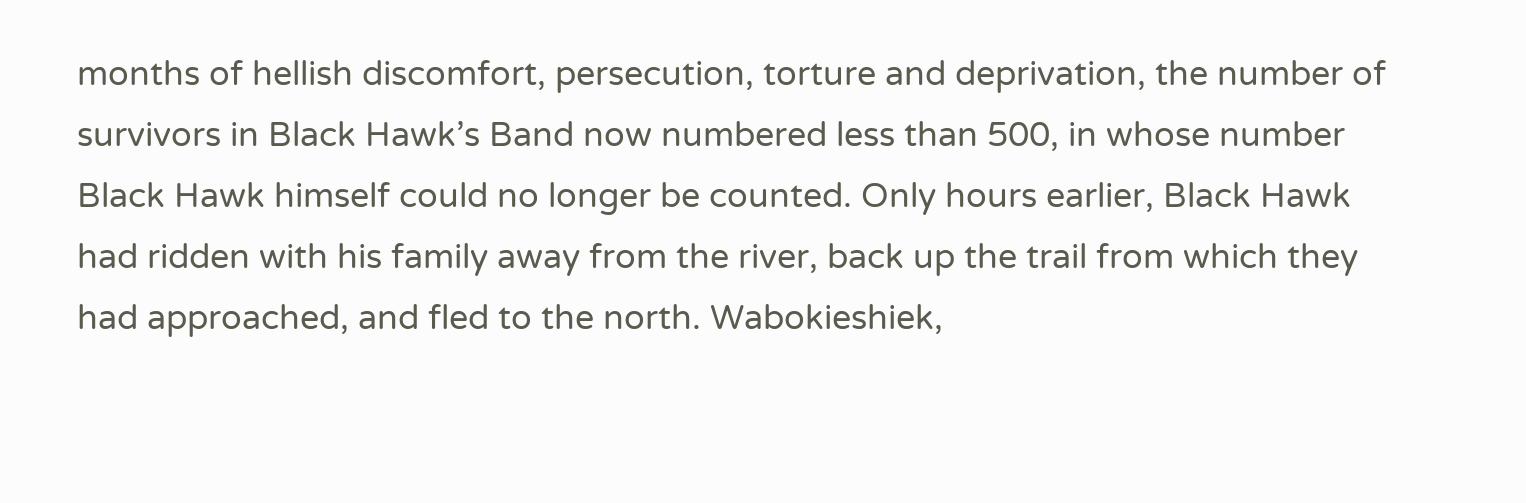months of hellish discomfort, persecution, torture and deprivation, the number of survivors in Black Hawk’s Band now numbered less than 500, in whose number Black Hawk himself could no longer be counted. Only hours earlier, Black Hawk had ridden with his family away from the river, back up the trail from which they had approached, and fled to the north. Wabokieshiek,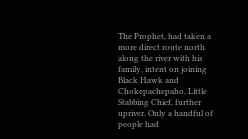The Prophet, had taken a more direct route north along the river with his family, intent on joining Black Hawk and Chokepachepaho, Little Stabbing Chief, further upriver. Only a handful of people had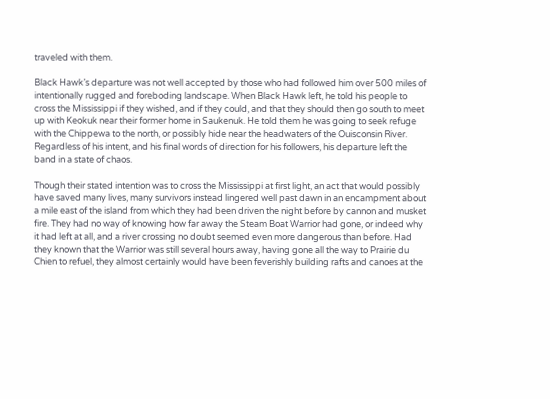traveled with them.

Black Hawk’s departure was not well accepted by those who had followed him over 500 miles of intentionally rugged and foreboding landscape. When Black Hawk left, he told his people to cross the Mississippi if they wished, and if they could, and that they should then go south to meet up with Keokuk near their former home in Saukenuk. He told them he was going to seek refuge with the Chippewa to the north, or possibly hide near the headwaters of the Ouisconsin River. Regardless of his intent, and his final words of direction for his followers, his departure left the band in a state of chaos.

Though their stated intention was to cross the Mississippi at first light, an act that would possibly have saved many lives, many survivors instead lingered well past dawn in an encampment about a mile east of the island from which they had been driven the night before by cannon and musket fire. They had no way of knowing how far away the Steam Boat Warrior had gone, or indeed why it had left at all, and a river crossing no doubt seemed even more dangerous than before. Had they known that the Warrior was still several hours away, having gone all the way to Prairie du Chien to refuel, they almost certainly would have been feverishly building rafts and canoes at the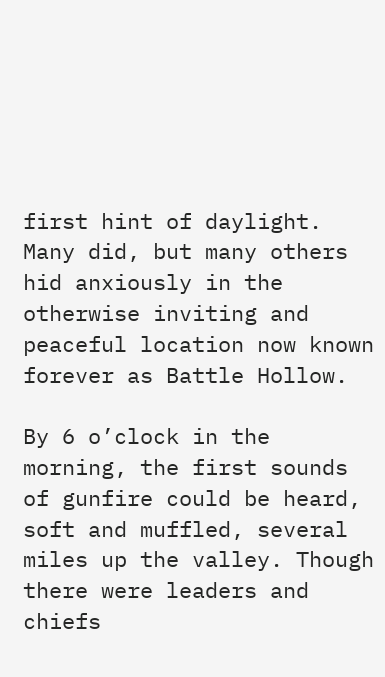first hint of daylight. Many did, but many others hid anxiously in the otherwise inviting and peaceful location now known forever as Battle Hollow.

By 6 o’clock in the morning, the first sounds of gunfire could be heard, soft and muffled, several miles up the valley. Though there were leaders and chiefs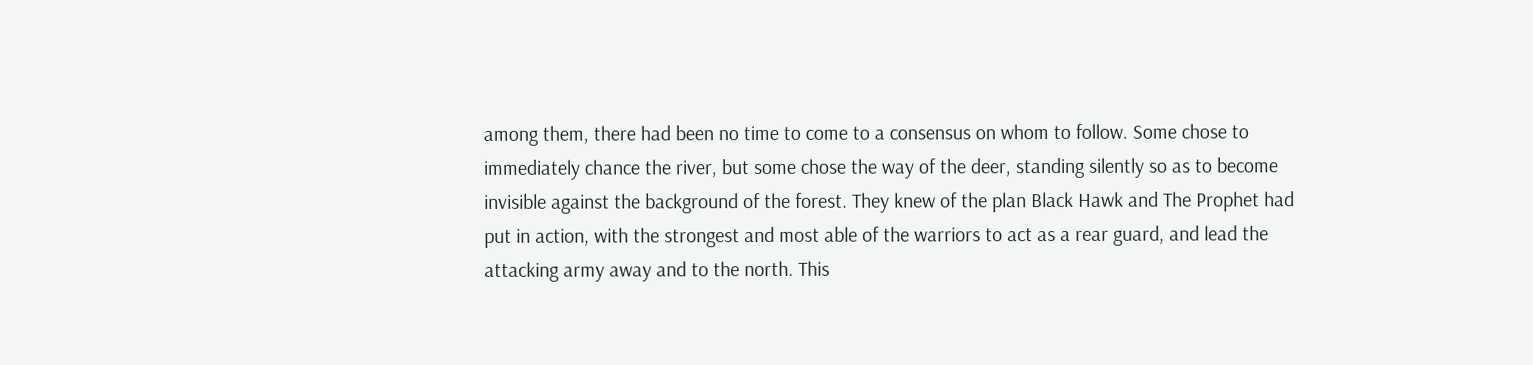among them, there had been no time to come to a consensus on whom to follow. Some chose to immediately chance the river, but some chose the way of the deer, standing silently so as to become invisible against the background of the forest. They knew of the plan Black Hawk and The Prophet had put in action, with the strongest and most able of the warriors to act as a rear guard, and lead the attacking army away and to the north. This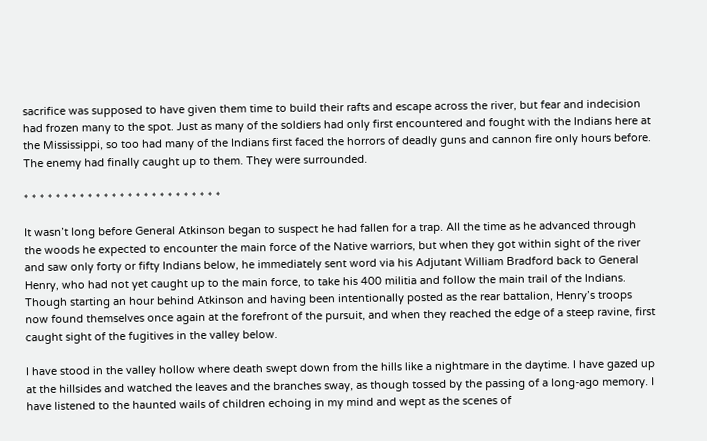sacrifice was supposed to have given them time to build their rafts and escape across the river, but fear and indecision had frozen many to the spot. Just as many of the soldiers had only first encountered and fought with the Indians here at the Mississippi, so too had many of the Indians first faced the horrors of deadly guns and cannon fire only hours before. The enemy had finally caught up to them. They were surrounded.

* * * * * * * * * * * * * * * * * * * * * * * * *

It wasn’t long before General Atkinson began to suspect he had fallen for a trap. All the time as he advanced through the woods he expected to encounter the main force of the Native warriors, but when they got within sight of the river and saw only forty or fifty Indians below, he immediately sent word via his Adjutant William Bradford back to General Henry, who had not yet caught up to the main force, to take his 400 militia and follow the main trail of the Indians. Though starting an hour behind Atkinson and having been intentionally posted as the rear battalion, Henry’s troops now found themselves once again at the forefront of the pursuit, and when they reached the edge of a steep ravine, first caught sight of the fugitives in the valley below.

I have stood in the valley hollow where death swept down from the hills like a nightmare in the daytime. I have gazed up at the hillsides and watched the leaves and the branches sway, as though tossed by the passing of a long-ago memory. I have listened to the haunted wails of children echoing in my mind and wept as the scenes of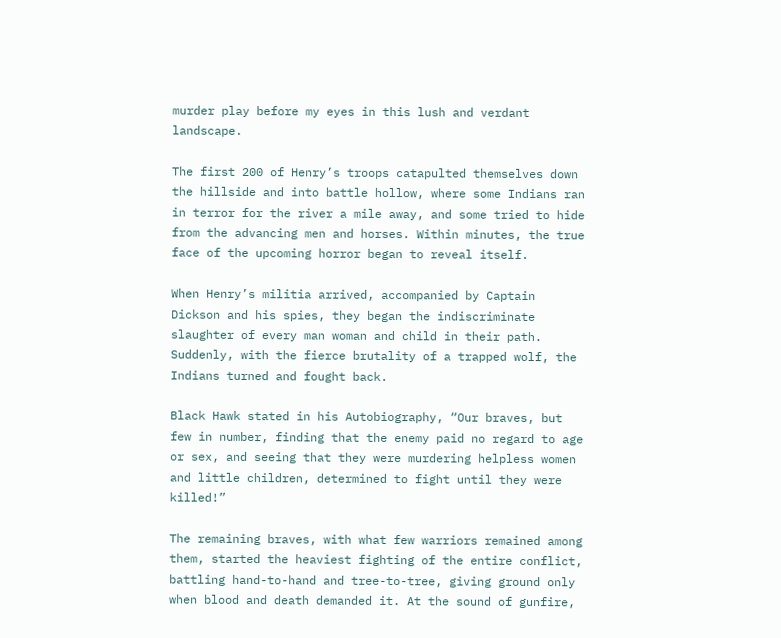murder play before my eyes in this lush and verdant landscape.

The first 200 of Henry’s troops catapulted themselves down the hillside and into battle hollow, where some Indians ran in terror for the river a mile away, and some tried to hide from the advancing men and horses. Within minutes, the true face of the upcoming horror began to reveal itself.

When Henry’s militia arrived, accompanied by Captain Dickson and his spies, they began the indiscriminate slaughter of every man woman and child in their path. Suddenly, with the fierce brutality of a trapped wolf, the Indians turned and fought back.

Black Hawk stated in his Autobiography, “Our braves, but few in number, finding that the enemy paid no regard to age or sex, and seeing that they were murdering helpless women and little children, determined to fight until they were killed!”

The remaining braves, with what few warriors remained among them, started the heaviest fighting of the entire conflict, battling hand-to-hand and tree-to-tree, giving ground only when blood and death demanded it. At the sound of gunfire,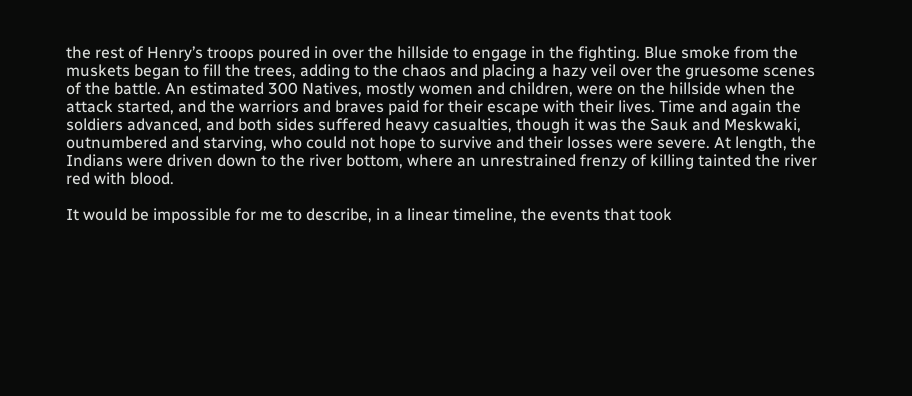the rest of Henry’s troops poured in over the hillside to engage in the fighting. Blue smoke from the muskets began to fill the trees, adding to the chaos and placing a hazy veil over the gruesome scenes of the battle. An estimated 300 Natives, mostly women and children, were on the hillside when the attack started, and the warriors and braves paid for their escape with their lives. Time and again the soldiers advanced, and both sides suffered heavy casualties, though it was the Sauk and Meskwaki, outnumbered and starving, who could not hope to survive and their losses were severe. At length, the Indians were driven down to the river bottom, where an unrestrained frenzy of killing tainted the river red with blood.

It would be impossible for me to describe, in a linear timeline, the events that took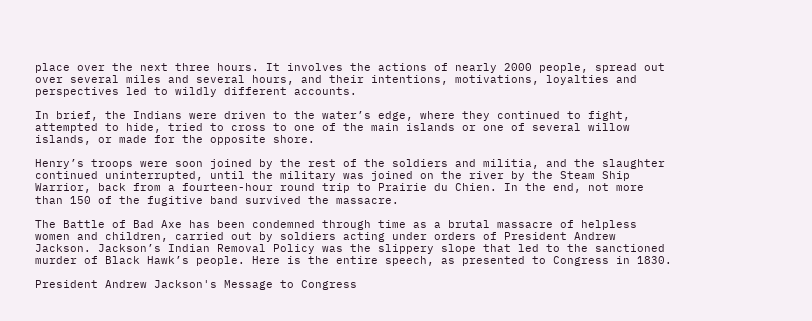place over the next three hours. It involves the actions of nearly 2000 people, spread out over several miles and several hours, and their intentions, motivations, loyalties and perspectives led to wildly different accounts.

In brief, the Indians were driven to the water’s edge, where they continued to fight, attempted to hide, tried to cross to one of the main islands or one of several willow islands, or made for the opposite shore.

Henry’s troops were soon joined by the rest of the soldiers and militia, and the slaughter continued uninterrupted, until the military was joined on the river by the Steam Ship Warrior, back from a fourteen-hour round trip to Prairie du Chien. In the end, not more than 150 of the fugitive band survived the massacre.

The Battle of Bad Axe has been condemned through time as a brutal massacre of helpless women and children, carried out by soldiers acting under orders of President Andrew Jackson. Jackson’s Indian Removal Policy was the slippery slope that led to the sanctioned murder of Black Hawk’s people. Here is the entire speech, as presented to Congress in 1830.

President Andrew Jackson's Message to Congress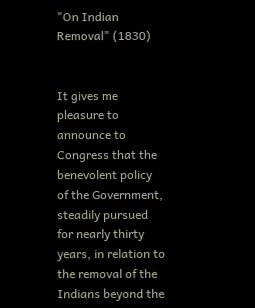"On Indian Removal" (1830)


It gives me pleasure to announce to Congress that the benevolent policy of the Government, steadily pursued for nearly thirty years, in relation to the removal of the Indians beyond the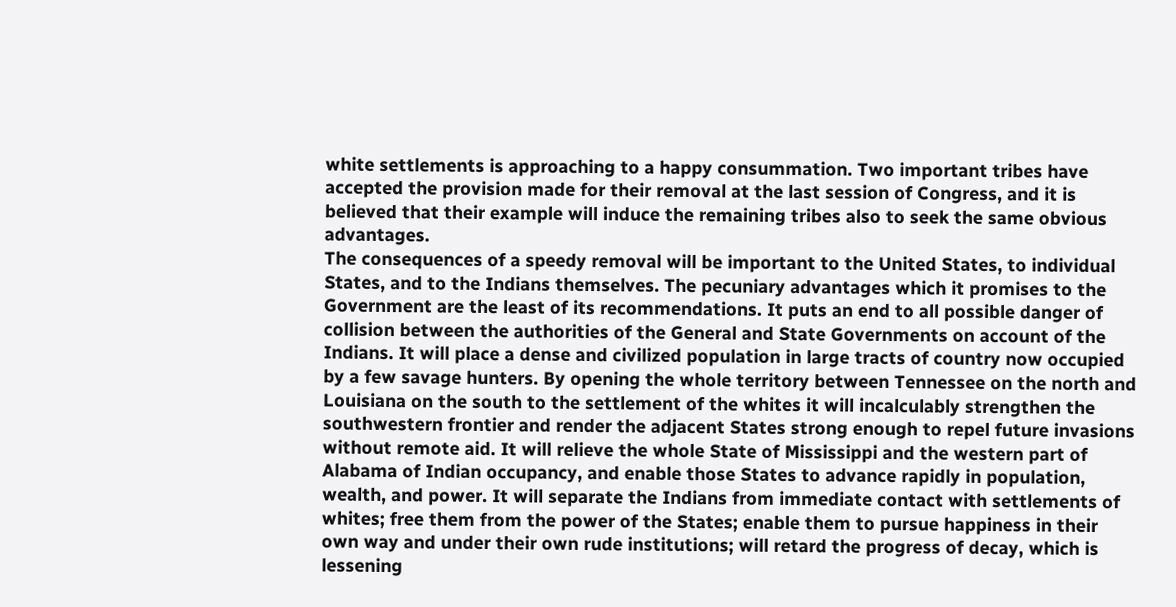white settlements is approaching to a happy consummation. Two important tribes have accepted the provision made for their removal at the last session of Congress, and it is believed that their example will induce the remaining tribes also to seek the same obvious advantages.
The consequences of a speedy removal will be important to the United States, to individual States, and to the Indians themselves. The pecuniary advantages which it promises to the Government are the least of its recommendations. It puts an end to all possible danger of collision between the authorities of the General and State Governments on account of the Indians. It will place a dense and civilized population in large tracts of country now occupied by a few savage hunters. By opening the whole territory between Tennessee on the north and Louisiana on the south to the settlement of the whites it will incalculably strengthen the southwestern frontier and render the adjacent States strong enough to repel future invasions without remote aid. It will relieve the whole State of Mississippi and the western part of Alabama of Indian occupancy, and enable those States to advance rapidly in population, wealth, and power. It will separate the Indians from immediate contact with settlements of whites; free them from the power of the States; enable them to pursue happiness in their own way and under their own rude institutions; will retard the progress of decay, which is lessening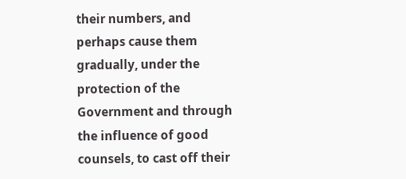their numbers, and perhaps cause them gradually, under the protection of the Government and through the influence of good counsels, to cast off their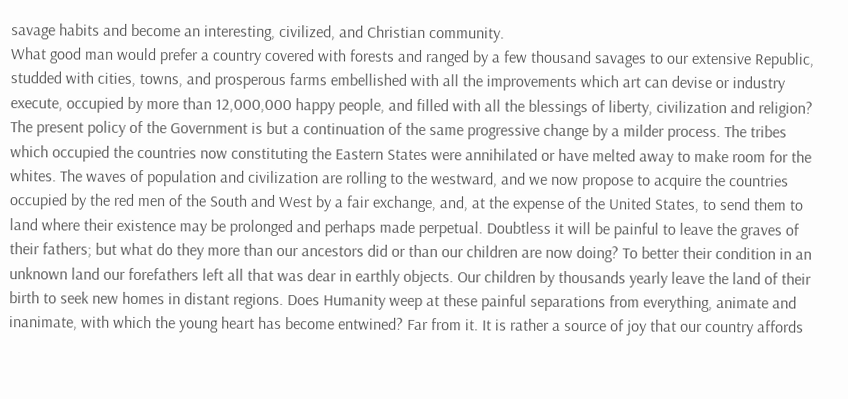savage habits and become an interesting, civilized, and Christian community.
What good man would prefer a country covered with forests and ranged by a few thousand savages to our extensive Republic, studded with cities, towns, and prosperous farms embellished with all the improvements which art can devise or industry execute, occupied by more than 12,000,000 happy people, and filled with all the blessings of liberty, civilization and religion?
The present policy of the Government is but a continuation of the same progressive change by a milder process. The tribes which occupied the countries now constituting the Eastern States were annihilated or have melted away to make room for the whites. The waves of population and civilization are rolling to the westward, and we now propose to acquire the countries occupied by the red men of the South and West by a fair exchange, and, at the expense of the United States, to send them to land where their existence may be prolonged and perhaps made perpetual. Doubtless it will be painful to leave the graves of their fathers; but what do they more than our ancestors did or than our children are now doing? To better their condition in an unknown land our forefathers left all that was dear in earthly objects. Our children by thousands yearly leave the land of their birth to seek new homes in distant regions. Does Humanity weep at these painful separations from everything, animate and inanimate, with which the young heart has become entwined? Far from it. It is rather a source of joy that our country affords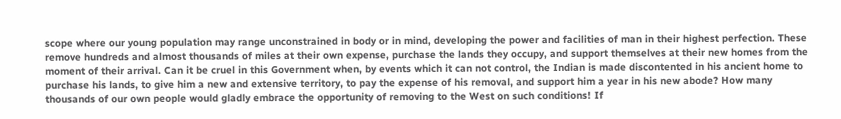scope where our young population may range unconstrained in body or in mind, developing the power and facilities of man in their highest perfection. These remove hundreds and almost thousands of miles at their own expense, purchase the lands they occupy, and support themselves at their new homes from the moment of their arrival. Can it be cruel in this Government when, by events which it can not control, the Indian is made discontented in his ancient home to purchase his lands, to give him a new and extensive territory, to pay the expense of his removal, and support him a year in his new abode? How many thousands of our own people would gladly embrace the opportunity of removing to the West on such conditions! If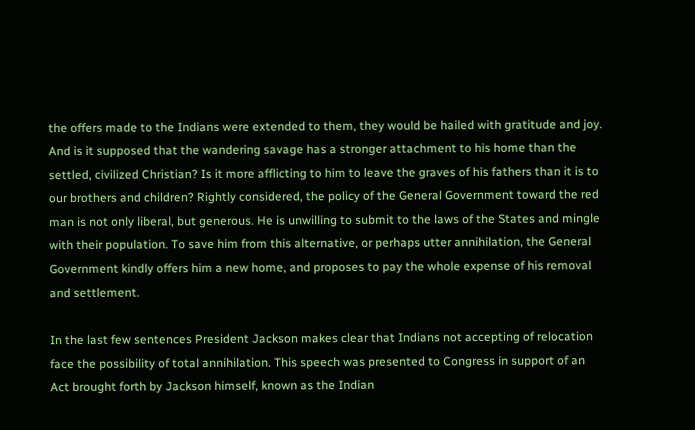the offers made to the Indians were extended to them, they would be hailed with gratitude and joy.
And is it supposed that the wandering savage has a stronger attachment to his home than the settled, civilized Christian? Is it more afflicting to him to leave the graves of his fathers than it is to our brothers and children? Rightly considered, the policy of the General Government toward the red man is not only liberal, but generous. He is unwilling to submit to the laws of the States and mingle with their population. To save him from this alternative, or perhaps utter annihilation, the General Government kindly offers him a new home, and proposes to pay the whole expense of his removal and settlement.

In the last few sentences President Jackson makes clear that Indians not accepting of relocation face the possibility of total annihilation. This speech was presented to Congress in support of an Act brought forth by Jackson himself, known as the Indian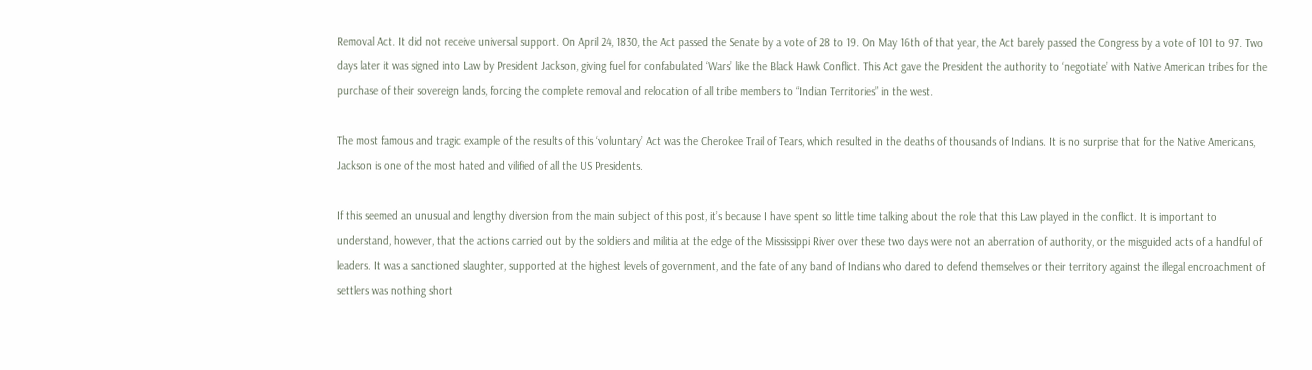Removal Act. It did not receive universal support. On April 24, 1830, the Act passed the Senate by a vote of 28 to 19. On May 16th of that year, the Act barely passed the Congress by a vote of 101 to 97. Two days later it was signed into Law by President Jackson, giving fuel for confabulated ‘Wars’ like the Black Hawk Conflict. This Act gave the President the authority to ‘negotiate’ with Native American tribes for the purchase of their sovereign lands, forcing the complete removal and relocation of all tribe members to “Indian Territories” in the west.

The most famous and tragic example of the results of this ‘voluntary’ Act was the Cherokee Trail of Tears, which resulted in the deaths of thousands of Indians. It is no surprise that for the Native Americans, Jackson is one of the most hated and vilified of all the US Presidents.

If this seemed an unusual and lengthy diversion from the main subject of this post, it’s because I have spent so little time talking about the role that this Law played in the conflict. It is important to understand, however, that the actions carried out by the soldiers and militia at the edge of the Mississippi River over these two days were not an aberration of authority, or the misguided acts of a handful of leaders. It was a sanctioned slaughter, supported at the highest levels of government, and the fate of any band of Indians who dared to defend themselves or their territory against the illegal encroachment of settlers was nothing short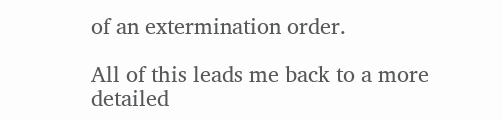of an extermination order.

All of this leads me back to a more detailed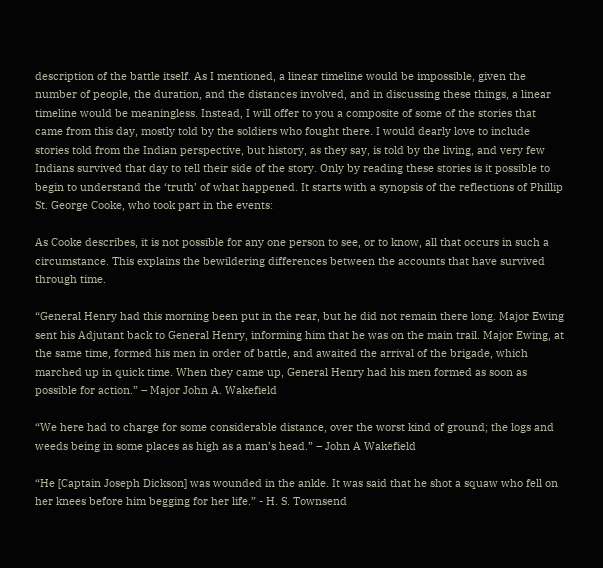description of the battle itself. As I mentioned, a linear timeline would be impossible, given the number of people, the duration, and the distances involved, and in discussing these things, a linear timeline would be meaningless. Instead, I will offer to you a composite of some of the stories that came from this day, mostly told by the soldiers who fought there. I would dearly love to include stories told from the Indian perspective, but history, as they say, is told by the living, and very few Indians survived that day to tell their side of the story. Only by reading these stories is it possible to begin to understand the ‘truth’ of what happened. It starts with a synopsis of the reflections of Phillip St. George Cooke, who took part in the events:

As Cooke describes, it is not possible for any one person to see, or to know, all that occurs in such a circumstance. This explains the bewildering differences between the accounts that have survived through time.

“General Henry had this morning been put in the rear, but he did not remain there long. Major Ewing sent his Adjutant back to General Henry, informing him that he was on the main trail. Major Ewing, at the same time, formed his men in order of battle, and awaited the arrival of the brigade, which marched up in quick time. When they came up, General Henry had his men formed as soon as possible for action.” – Major John A. Wakefield

“We here had to charge for some considerable distance, over the worst kind of ground; the logs and weeds being in some places as high as a man’s head.” – John A Wakefield

“He [Captain Joseph Dickson] was wounded in the ankle. It was said that he shot a squaw who fell on her knees before him begging for her life.” - H. S. Townsend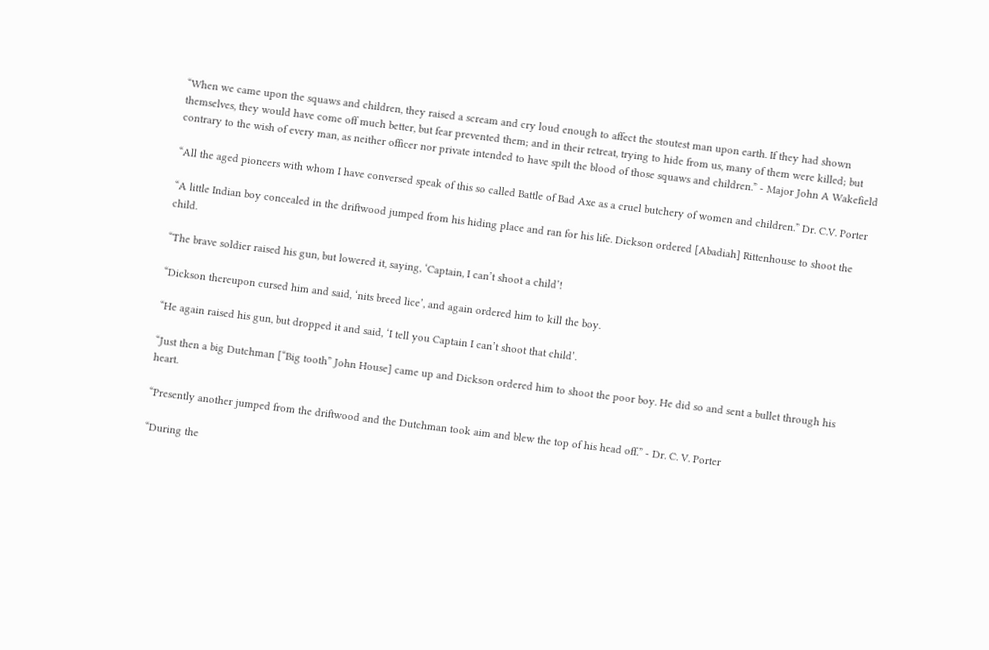“When we came upon the squaws and children, they raised a scream and cry loud enough to affect the stoutest man upon earth. If they had shown themselves, they would have come off much better, but fear prevented them; and in their retreat, trying to hide from us, many of them were killed; but contrary to the wish of every man, as neither officer nor private intended to have spilt the blood of those squaws and children.” - Major John A Wakefield

“All the aged pioneers with whom I have conversed speak of this so called Battle of Bad Axe as a cruel butchery of women and children.” Dr. C.V. Porter

“A little Indian boy concealed in the driftwood jumped from his hiding place and ran for his life. Dickson ordered [Abadiah] Rittenhouse to shoot the child.

“The brave soldier raised his gun, but lowered it, saying, ‘Captain, I can’t shoot a child’!

“Dickson thereupon cursed him and said, ‘nits breed lice’, and again ordered him to kill the boy.

“He again raised his gun, but dropped it and said, ‘I tell you Captain I can’t shoot that child’.

“Just then a big Dutchman [“Big tooth” John House] came up and Dickson ordered him to shoot the poor boy. He did so and sent a bullet through his heart.

“Presently another jumped from the driftwood and the Dutchman took aim and blew the top of his head off.” - Dr. C. V. Porter

“During the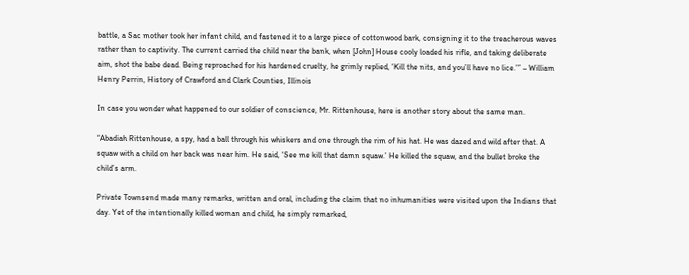battle, a Sac mother took her infant child, and fastened it to a large piece of cottonwood bark, consigning it to the treacherous waves rather than to captivity. The current carried the child near the bank, when [John] House cooly loaded his rifle, and taking deliberate aim, shot the babe dead. Being reproached for his hardened cruelty, he grimly replied, ‘Kill the nits, and you’ll have no lice.’” – William Henry Perrin, History of Crawford and Clark Counties, Illinois

In case you wonder what happened to our soldier of conscience, Mr. Rittenhouse, here is another story about the same man.

“Abadiah Rittenhouse, a spy, had a ball through his whiskers and one through the rim of his hat. He was dazed and wild after that. A squaw with a child on her back was near him. He said, ‘See me kill that damn squaw.’ He killed the squaw, and the bullet broke the child’s arm.

Private Townsend made many remarks, written and oral, including the claim that no inhumanities were visited upon the Indians that day. Yet of the intentionally killed woman and child, he simply remarked,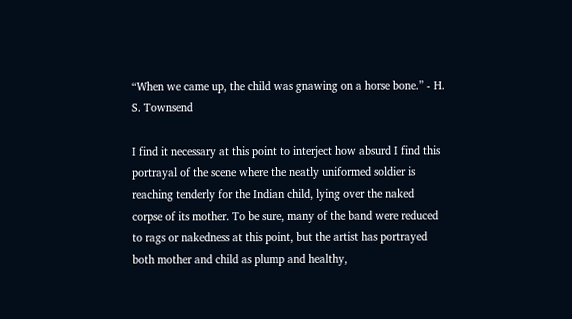“When we came up, the child was gnawing on a horse bone.” - H. S. Townsend

I find it necessary at this point to interject how absurd I find this portrayal of the scene where the neatly uniformed soldier is reaching tenderly for the Indian child, lying over the naked corpse of its mother. To be sure, many of the band were reduced to rags or nakedness at this point, but the artist has portrayed both mother and child as plump and healthy,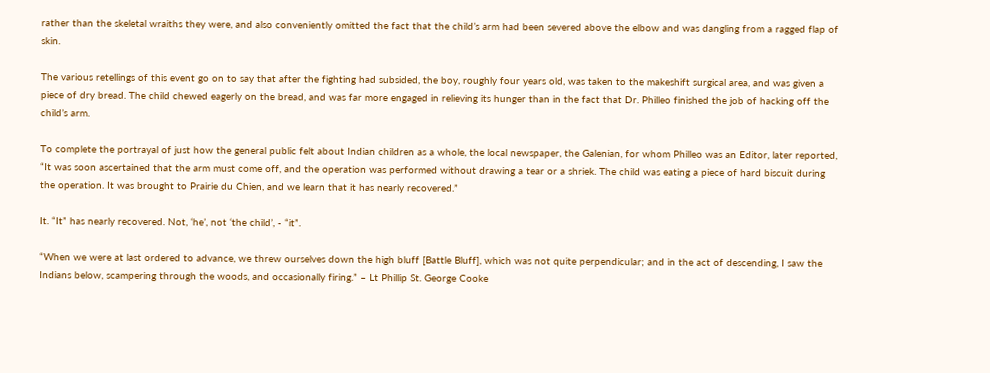rather than the skeletal wraiths they were, and also conveniently omitted the fact that the child’s arm had been severed above the elbow and was dangling from a ragged flap of skin.

The various retellings of this event go on to say that after the fighting had subsided, the boy, roughly four years old, was taken to the makeshift surgical area, and was given a piece of dry bread. The child chewed eagerly on the bread, and was far more engaged in relieving its hunger than in the fact that Dr. Philleo finished the job of hacking off the child’s arm.

To complete the portrayal of just how the general public felt about Indian children as a whole, the local newspaper, the Galenian, for whom Philleo was an Editor, later reported, “It was soon ascertained that the arm must come off, and the operation was performed without drawing a tear or a shriek. The child was eating a piece of hard biscuit during the operation. It was brought to Prairie du Chien, and we learn that it has nearly recovered.”

It. “It” has nearly recovered. Not, ‘he’, not ‘the child’, - “it”.

“When we were at last ordered to advance, we threw ourselves down the high bluff [Battle Bluff], which was not quite perpendicular; and in the act of descending, I saw the Indians below, scampering through the woods, and occasionally firing.” – Lt Phillip St. George Cooke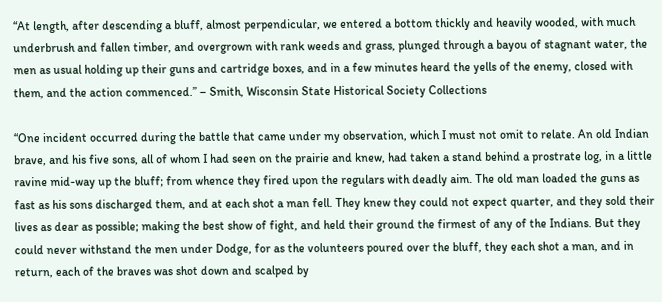“At length, after descending a bluff, almost perpendicular, we entered a bottom thickly and heavily wooded, with much underbrush and fallen timber, and overgrown with rank weeds and grass, plunged through a bayou of stagnant water, the men as usual holding up their guns and cartridge boxes, and in a few minutes heard the yells of the enemy, closed with them, and the action commenced.” – Smith, Wisconsin State Historical Society Collections

“One incident occurred during the battle that came under my observation, which I must not omit to relate. An old Indian brave, and his five sons, all of whom I had seen on the prairie and knew, had taken a stand behind a prostrate log, in a little ravine mid-way up the bluff; from whence they fired upon the regulars with deadly aim. The old man loaded the guns as fast as his sons discharged them, and at each shot a man fell. They knew they could not expect quarter, and they sold their lives as dear as possible; making the best show of fight, and held their ground the firmest of any of the Indians. But they could never withstand the men under Dodge, for as the volunteers poured over the bluff, they each shot a man, and in return, each of the braves was shot down and scalped by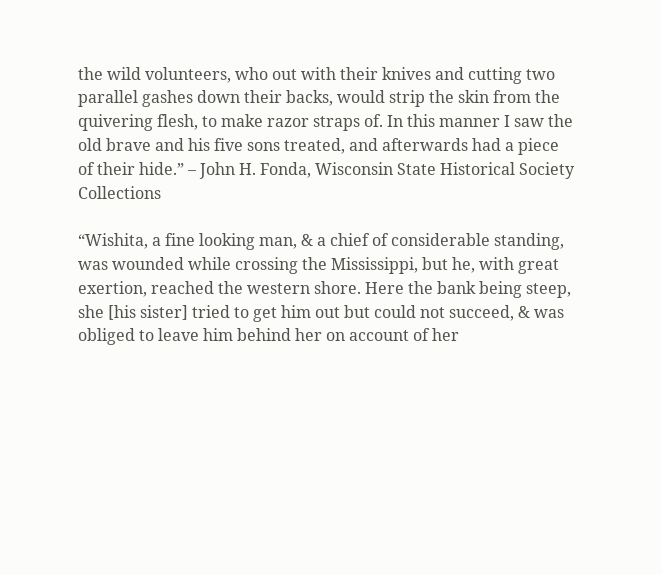the wild volunteers, who out with their knives and cutting two parallel gashes down their backs, would strip the skin from the quivering flesh, to make razor straps of. In this manner I saw the old brave and his five sons treated, and afterwards had a piece of their hide.” – John H. Fonda, Wisconsin State Historical Society Collections

“Wishita, a fine looking man, & a chief of considerable standing, was wounded while crossing the Mississippi, but he, with great exertion, reached the western shore. Here the bank being steep, she [his sister] tried to get him out but could not succeed, & was obliged to leave him behind her on account of her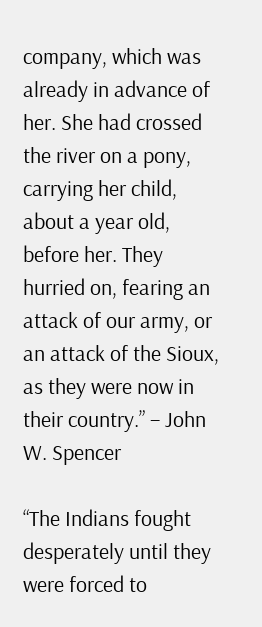company, which was already in advance of her. She had crossed the river on a pony, carrying her child, about a year old, before her. They hurried on, fearing an attack of our army, or an attack of the Sioux, as they were now in their country.” – John W. Spencer

“The Indians fought desperately until they were forced to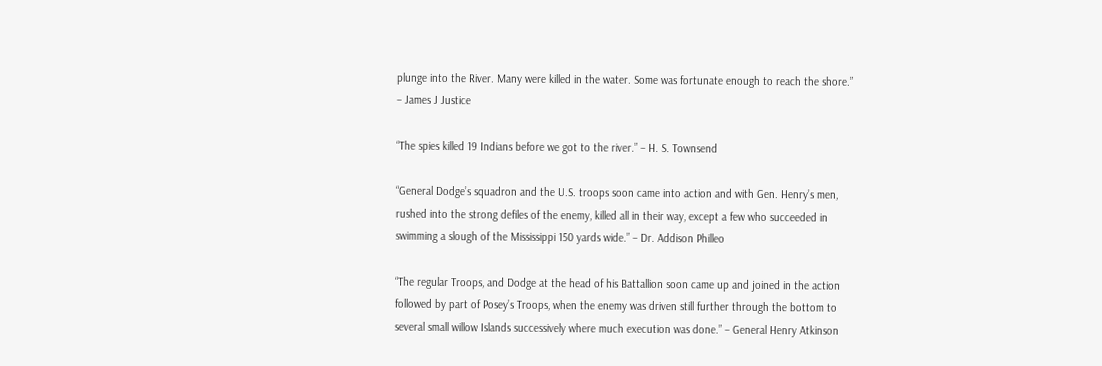plunge into the River. Many were killed in the water. Some was fortunate enough to reach the shore.” – James J Justice

“The spies killed 19 Indians before we got to the river.” – H. S. Townsend

“General Dodge’s squadron and the U.S. troops soon came into action and with Gen. Henry’s men, rushed into the strong defiles of the enemy, killed all in their way, except a few who succeeded in swimming a slough of the Mississippi 150 yards wide.” – Dr. Addison Philleo

“The regular Troops, and Dodge at the head of his Battallion soon came up and joined in the action followed by part of Posey’s Troops, when the enemy was driven still further through the bottom to several small willow Islands successively where much execution was done.” – General Henry Atkinson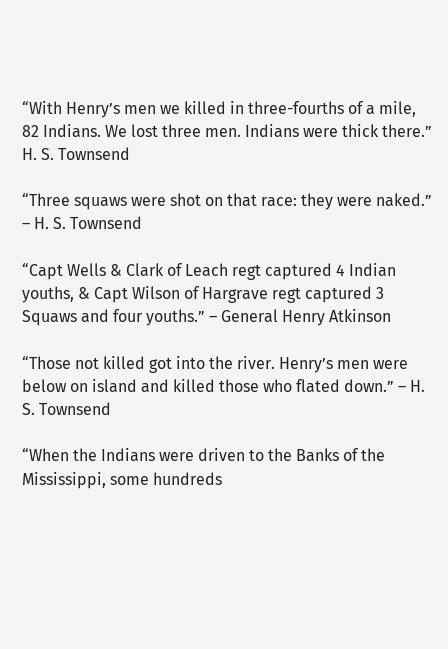“With Henry’s men we killed in three-fourths of a mile, 82 Indians. We lost three men. Indians were thick there.” H. S. Townsend

“Three squaws were shot on that race: they were naked.” – H. S. Townsend

“Capt Wells & Clark of Leach regt captured 4 Indian youths, & Capt Wilson of Hargrave regt captured 3 Squaws and four youths.” – General Henry Atkinson

“Those not killed got into the river. Henry’s men were below on island and killed those who flated down.” – H. S. Townsend

“When the Indians were driven to the Banks of the Mississippi, some hundreds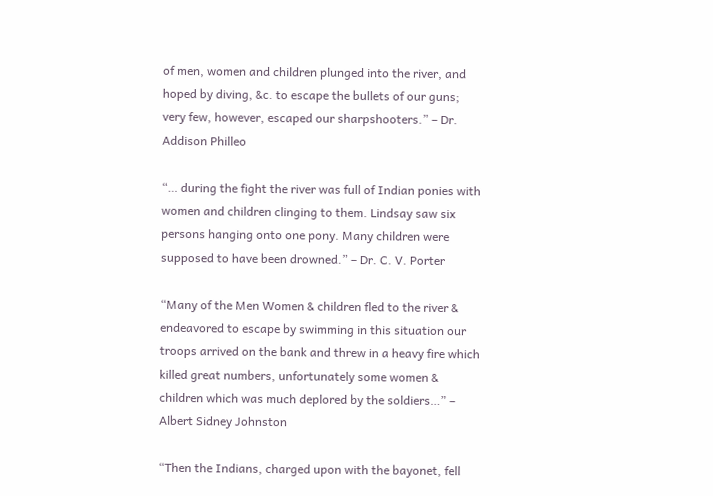of men, women and children plunged into the river, and hoped by diving, &c. to escape the bullets of our guns; very few, however, escaped our sharpshooters.” – Dr. Addison Philleo

“… during the fight the river was full of Indian ponies with women and children clinging to them. Lindsay saw six persons hanging onto one pony. Many children were supposed to have been drowned.” – Dr. C. V. Porter

“Many of the Men Women & children fled to the river & endeavored to escape by swimming in this situation our troops arrived on the bank and threw in a heavy fire which killed great numbers, unfortunately some women & children which was much deplored by the soldiers…” – Albert Sidney Johnston

“Then the Indians, charged upon with the bayonet, fell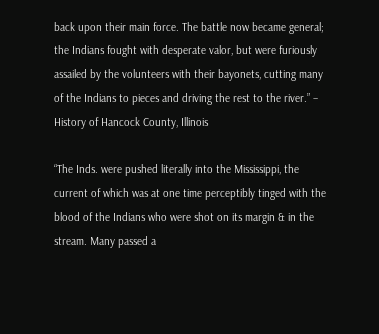back upon their main force. The battle now became general; the Indians fought with desperate valor, but were furiously assailed by the volunteers with their bayonets, cutting many of the Indians to pieces and driving the rest to the river.” – History of Hancock County, Illinois

“The Inds. were pushed literally into the Mississippi, the current of which was at one time perceptibly tinged with the blood of the Indians who were shot on its margin & in the stream. Many passed a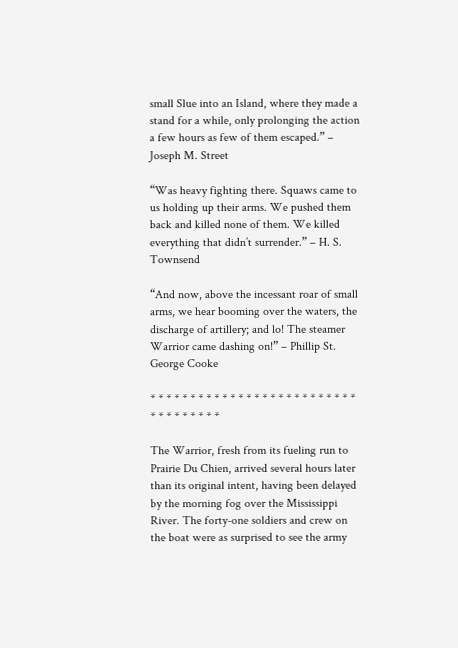small Slue into an Island, where they made a stand for a while, only prolonging the action a few hours as few of them escaped.” – Joseph M. Street

“Was heavy fighting there. Squaws came to us holding up their arms. We pushed them back and killed none of them. We killed everything that didn’t surrender.” – H. S. Townsend

“And now, above the incessant roar of small arms, we hear booming over the waters, the discharge of artillery; and lo! The steamer Warrior came dashing on!” – Phillip St. George Cooke

* * * * * * * * * * * * * * * * * * * * * * * * * * * * * * * * * * *

The Warrior, fresh from its fueling run to Prairie Du Chien, arrived several hours later than its original intent, having been delayed by the morning fog over the Mississippi River. The forty-one soldiers and crew on the boat were as surprised to see the army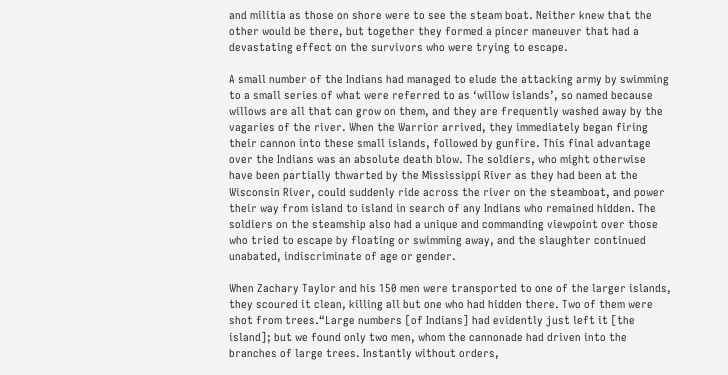and militia as those on shore were to see the steam boat. Neither knew that the other would be there, but together they formed a pincer maneuver that had a devastating effect on the survivors who were trying to escape.

A small number of the Indians had managed to elude the attacking army by swimming to a small series of what were referred to as ‘willow islands’, so named because willows are all that can grow on them, and they are frequently washed away by the vagaries of the river. When the Warrior arrived, they immediately began firing their cannon into these small islands, followed by gunfire. This final advantage over the Indians was an absolute death blow. The soldiers, who might otherwise have been partially thwarted by the Mississippi River as they had been at the Wisconsin River, could suddenly ride across the river on the steamboat, and power their way from island to island in search of any Indians who remained hidden. The soldiers on the steamship also had a unique and commanding viewpoint over those who tried to escape by floating or swimming away, and the slaughter continued unabated, indiscriminate of age or gender.

When Zachary Taylor and his 150 men were transported to one of the larger islands, they scoured it clean, killing all but one who had hidden there. Two of them were shot from trees.“Large numbers [of Indians] had evidently just left it [the island]; but we found only two men, whom the cannonade had driven into the branches of large trees. Instantly without orders,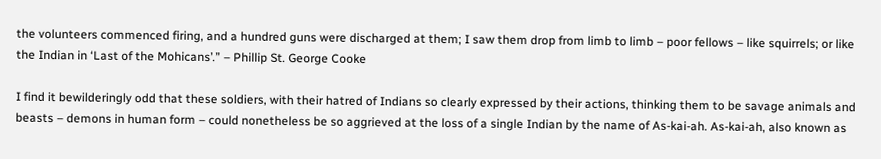the volunteers commenced firing, and a hundred guns were discharged at them; I saw them drop from limb to limb – poor fellows – like squirrels; or like the Indian in ‘Last of the Mohicans’.” – Phillip St. George Cooke

I find it bewilderingly odd that these soldiers, with their hatred of Indians so clearly expressed by their actions, thinking them to be savage animals and beasts – demons in human form – could nonetheless be so aggrieved at the loss of a single Indian by the name of As-kai-ah. As-kai-ah, also known as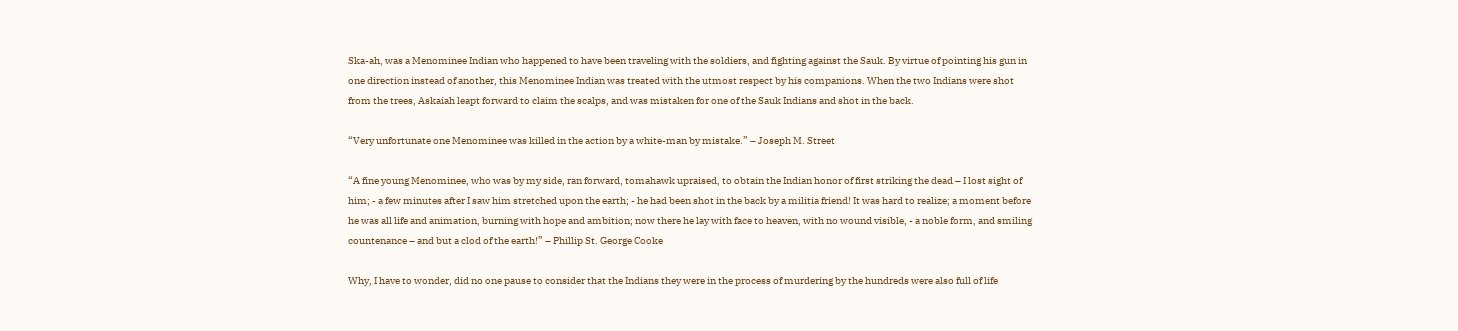Ska-ah, was a Menominee Indian who happened to have been traveling with the soldiers, and fighting against the Sauk. By virtue of pointing his gun in one direction instead of another, this Menominee Indian was treated with the utmost respect by his companions. When the two Indians were shot from the trees, Askaiah leapt forward to claim the scalps, and was mistaken for one of the Sauk Indians and shot in the back.

“Very unfortunate one Menominee was killed in the action by a white-man by mistake.” – Joseph M. Street

“A fine young Menominee, who was by my side, ran forward, tomahawk upraised, to obtain the Indian honor of first striking the dead – I lost sight of him; - a few minutes after I saw him stretched upon the earth; - he had been shot in the back by a militia friend! It was hard to realize; a moment before he was all life and animation, burning with hope and ambition; now there he lay with face to heaven, with no wound visible, - a noble form, and smiling countenance – and but a clod of the earth!” – Phillip St. George Cooke

Why, I have to wonder, did no one pause to consider that the Indians they were in the process of murdering by the hundreds were also full of life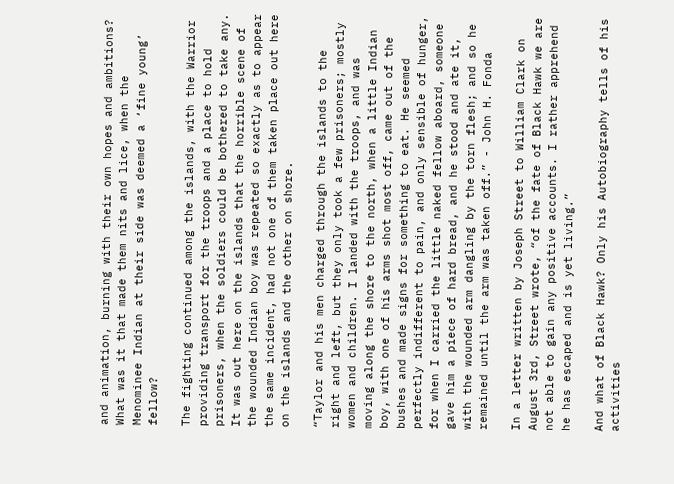and animation, burning with their own hopes and ambitions? What was it that made them nits and lice, when the Menominee Indian at their side was deemed a ‘fine young’ fellow?

The fighting continued among the islands, with the Warrior providing transport for the troops and a place to hold prisoners, when the soldiers could be bothered to take any. It was out here on the islands that the horrible scene of the wounded Indian boy was repeated so exactly as to appear the same incident, had not one of them taken place out here on the islands and the other on shore.

“Taylor and his men charged through the islands to the right and left, but they only took a few prisoners; mostly women and children. I landed with the troops, and was moving along the shore to the north, when a little Indian boy, with one of his arms shot most off, came out of the bushes and made signs for something to eat. He seemed perfectly indifferent to pain, and only sensible of hunger, for when I carried the little naked fellow aboard, someone gave him a piece of hard bread, and he stood and ate it, with the wounded arm dangling by the torn flesh; and so he remained until the arm was taken off.” - John H. Fonda

In a letter written by Joseph Street to William Clark on August 3rd, Street wrote, “of the fate of Black Hawk we are not able to gain any positive accounts. I rather apprehend he has escaped and is yet living.”

And what of Black Hawk? Only his Autobiography tells of his activities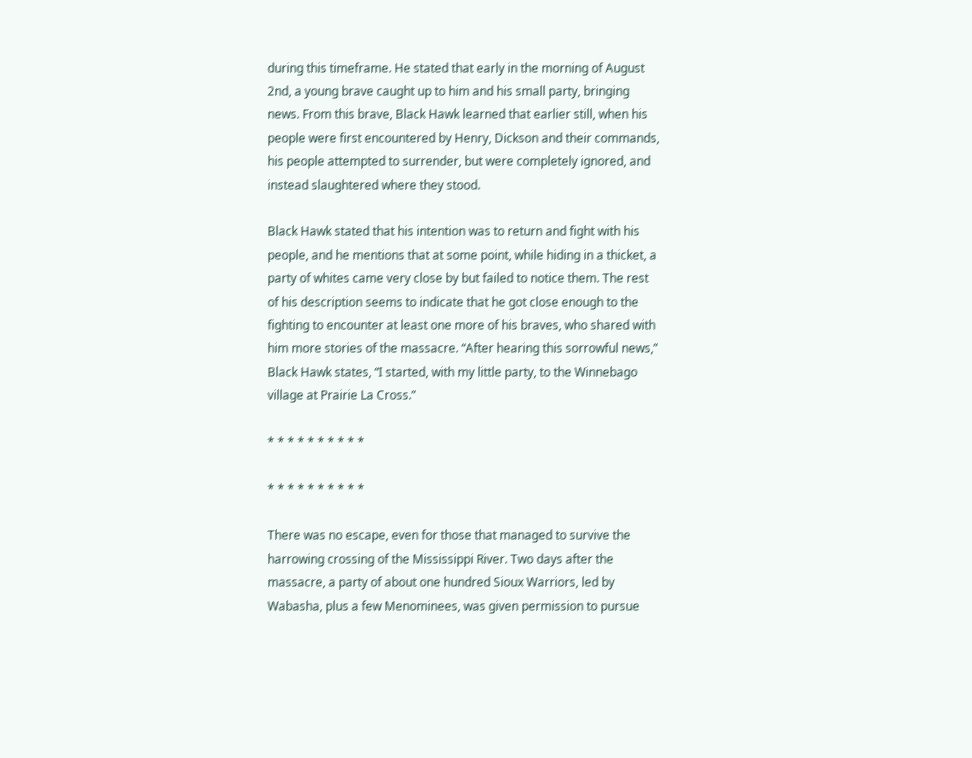during this timeframe. He stated that early in the morning of August 2nd, a young brave caught up to him and his small party, bringing news. From this brave, Black Hawk learned that earlier still, when his people were first encountered by Henry, Dickson and their commands, his people attempted to surrender, but were completely ignored, and instead slaughtered where they stood.

Black Hawk stated that his intention was to return and fight with his people, and he mentions that at some point, while hiding in a thicket, a party of whites came very close by but failed to notice them. The rest of his description seems to indicate that he got close enough to the fighting to encounter at least one more of his braves, who shared with him more stories of the massacre. “After hearing this sorrowful news,” Black Hawk states, “I started, with my little party, to the Winnebago village at Prairie La Cross.”

* * * * * * * * * *

* * * * * * * * * *

There was no escape, even for those that managed to survive the harrowing crossing of the Mississippi River. Two days after the massacre, a party of about one hundred Sioux Warriors, led by Wabasha, plus a few Menominees, was given permission to pursue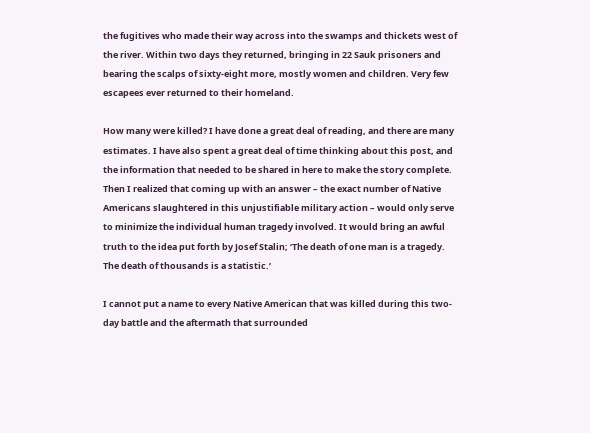the fugitives who made their way across into the swamps and thickets west of the river. Within two days they returned, bringing in 22 Sauk prisoners and bearing the scalps of sixty-eight more, mostly women and children. Very few escapees ever returned to their homeland.

How many were killed? I have done a great deal of reading, and there are many estimates. I have also spent a great deal of time thinking about this post, and the information that needed to be shared in here to make the story complete. Then I realized that coming up with an answer – the exact number of Native Americans slaughtered in this unjustifiable military action – would only serve to minimize the individual human tragedy involved. It would bring an awful truth to the idea put forth by Josef Stalin; ‘The death of one man is a tragedy. The death of thousands is a statistic.’

I cannot put a name to every Native American that was killed during this two-day battle and the aftermath that surrounded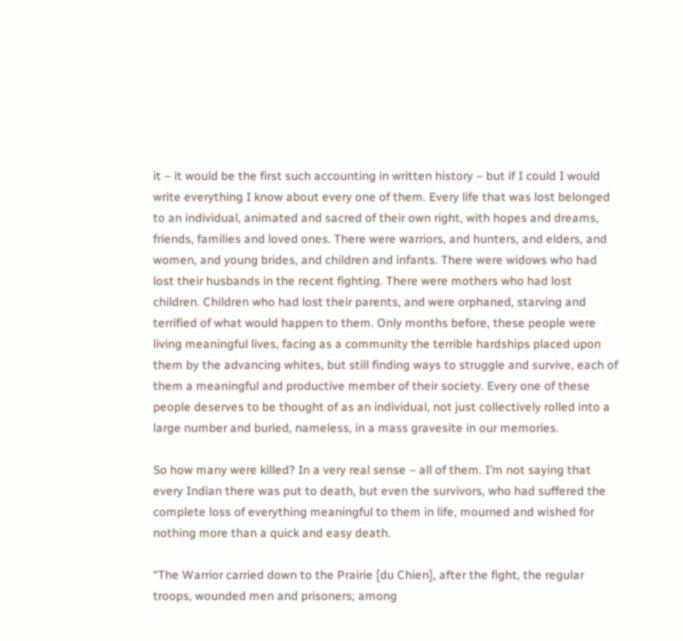it – it would be the first such accounting in written history – but if I could I would write everything I know about every one of them. Every life that was lost belonged to an individual, animated and sacred of their own right, with hopes and dreams, friends, families and loved ones. There were warriors, and hunters, and elders, and women, and young brides, and children and infants. There were widows who had lost their husbands in the recent fighting. There were mothers who had lost children. Children who had lost their parents, and were orphaned, starving and terrified of what would happen to them. Only months before, these people were living meaningful lives, facing as a community the terrible hardships placed upon them by the advancing whites, but still finding ways to struggle and survive, each of them a meaningful and productive member of their society. Every one of these people deserves to be thought of as an individual, not just collectively rolled into a large number and buried, nameless, in a mass gravesite in our memories.

So how many were killed? In a very real sense – all of them. I’m not saying that every Indian there was put to death, but even the survivors, who had suffered the complete loss of everything meaningful to them in life, mourned and wished for nothing more than a quick and easy death.

“The Warrior carried down to the Prairie [du Chien], after the fight, the regular troops, wounded men and prisoners; among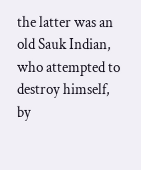the latter was an old Sauk Indian, who attempted to destroy himself, by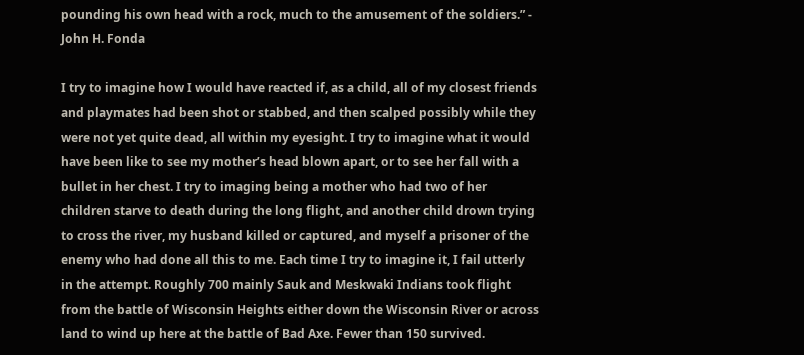pounding his own head with a rock, much to the amusement of the soldiers.” - John H. Fonda

I try to imagine how I would have reacted if, as a child, all of my closest friends and playmates had been shot or stabbed, and then scalped possibly while they were not yet quite dead, all within my eyesight. I try to imagine what it would have been like to see my mother’s head blown apart, or to see her fall with a bullet in her chest. I try to imaging being a mother who had two of her children starve to death during the long flight, and another child drown trying to cross the river, my husband killed or captured, and myself a prisoner of the enemy who had done all this to me. Each time I try to imagine it, I fail utterly in the attempt. Roughly 700 mainly Sauk and Meskwaki Indians took flight from the battle of Wisconsin Heights either down the Wisconsin River or across land to wind up here at the battle of Bad Axe. Fewer than 150 survived.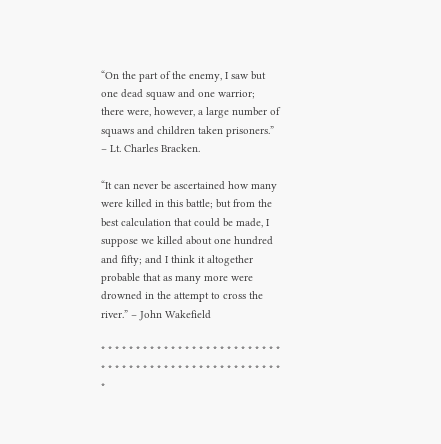“On the part of the enemy, I saw but one dead squaw and one warrior; there were, however, a large number of squaws and children taken prisoners.” – Lt. Charles Bracken.

“It can never be ascertained how many were killed in this battle; but from the best calculation that could be made, I suppose we killed about one hundred and fifty; and I think it altogether probable that as many more were drowned in the attempt to cross the river.” – John Wakefield

* * * * * * * * * * * * * * * * * * * * * * * * * * * * * * * * * * * * * * * * * * * * * * * * * * * * *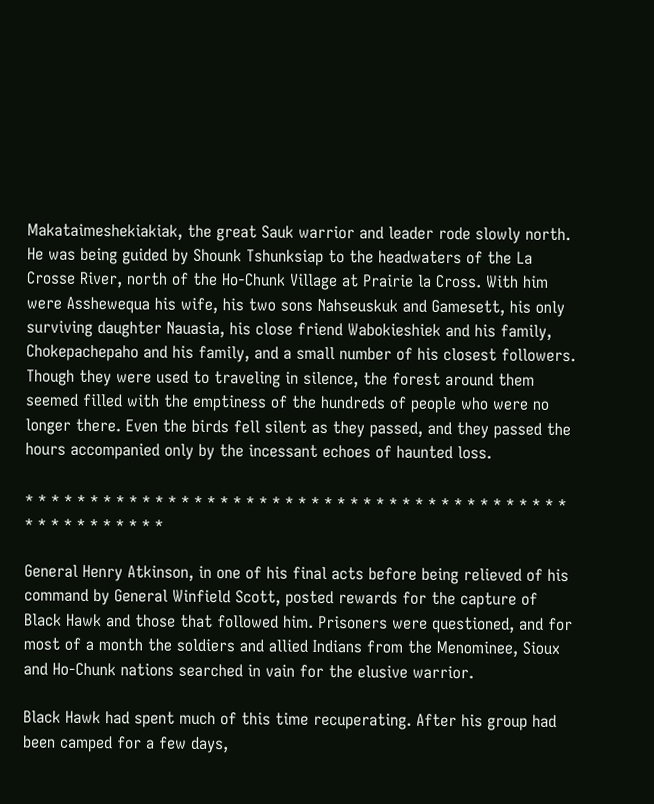Makataimeshekiakiak, the great Sauk warrior and leader rode slowly north. He was being guided by Shounk Tshunksiap to the headwaters of the La Crosse River, north of the Ho-Chunk Village at Prairie la Cross. With him were Asshewequa his wife, his two sons Nahseuskuk and Gamesett, his only surviving daughter Nauasia, his close friend Wabokieshiek and his family, Chokepachepaho and his family, and a small number of his closest followers. Though they were used to traveling in silence, the forest around them seemed filled with the emptiness of the hundreds of people who were no longer there. Even the birds fell silent as they passed, and they passed the hours accompanied only by the incessant echoes of haunted loss.

* * * * * * * * * * * * * * * * * * * * * * * * * * * * * * * * * * * * * * * * * * * * * * * * * * * * *

General Henry Atkinson, in one of his final acts before being relieved of his command by General Winfield Scott, posted rewards for the capture of Black Hawk and those that followed him. Prisoners were questioned, and for most of a month the soldiers and allied Indians from the Menominee, Sioux and Ho-Chunk nations searched in vain for the elusive warrior.

Black Hawk had spent much of this time recuperating. After his group had been camped for a few days,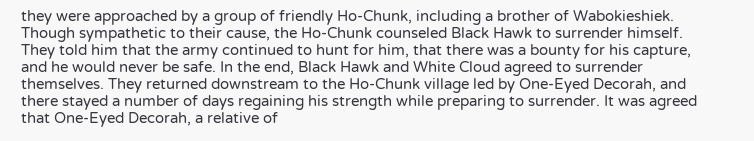they were approached by a group of friendly Ho-Chunk, including a brother of Wabokieshiek. Though sympathetic to their cause, the Ho-Chunk counseled Black Hawk to surrender himself. They told him that the army continued to hunt for him, that there was a bounty for his capture, and he would never be safe. In the end, Black Hawk and White Cloud agreed to surrender themselves. They returned downstream to the Ho-Chunk village led by One-Eyed Decorah, and there stayed a number of days regaining his strength while preparing to surrender. It was agreed that One-Eyed Decorah, a relative of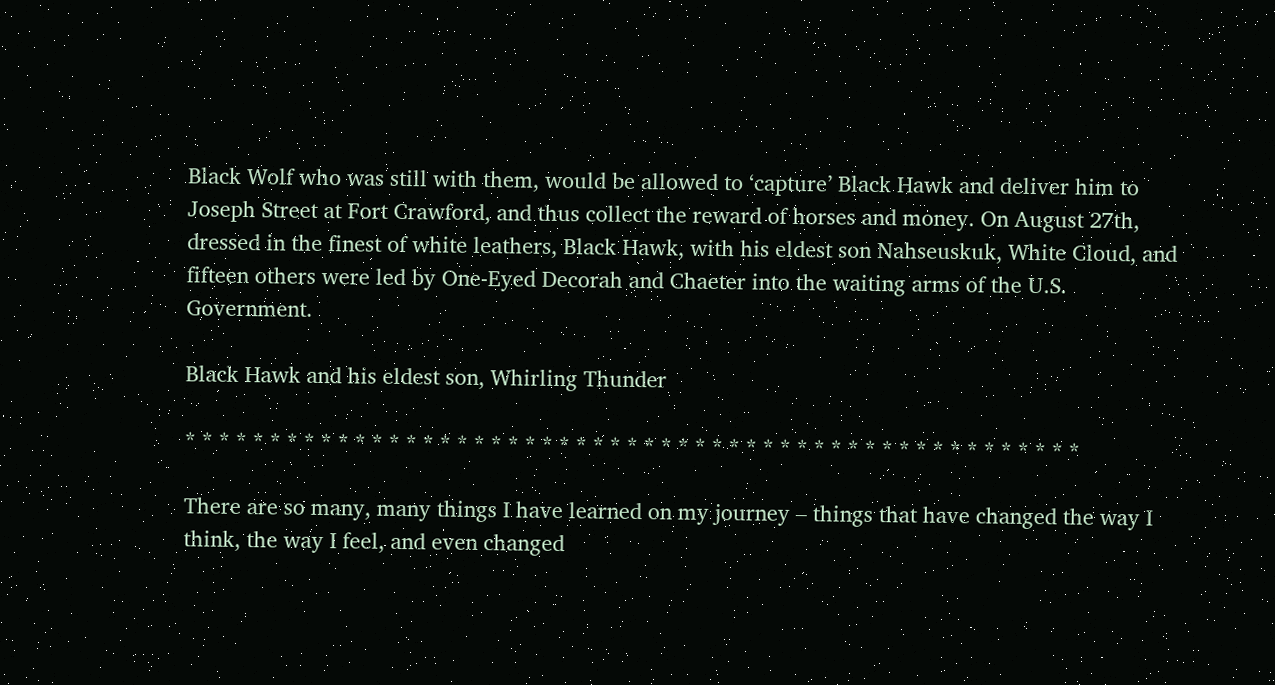Black Wolf who was still with them, would be allowed to ‘capture’ Black Hawk and deliver him to Joseph Street at Fort Crawford, and thus collect the reward of horses and money. On August 27th, dressed in the finest of white leathers, Black Hawk, with his eldest son Nahseuskuk, White Cloud, and fifteen others were led by One-Eyed Decorah and Chaeter into the waiting arms of the U.S. Government.

Black Hawk and his eldest son, Whirling Thunder

* * * * * * * * * * * * * * * * * * * * * * * * * * * * * * * * * * * * * * * * * * * * * * * * * * * * *

There are so many, many things I have learned on my journey – things that have changed the way I think, the way I feel, and even changed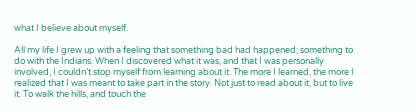what I believe about myself.

All my life I grew up with a feeling that something bad had happened; something to do with the Indians. When I discovered what it was, and that I was personally involved, I couldn’t stop myself from learning about it. The more I learned, the more I realized that I was meant to take part in the story. Not just to read about it, but to live it. To walk the hills, and touch the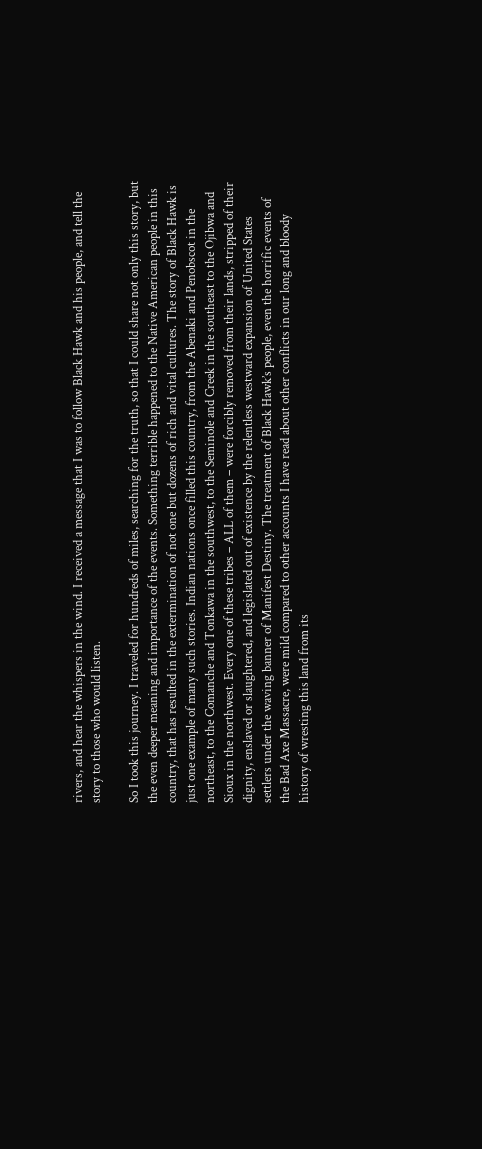rivers, and hear the whispers in the wind. I received a message that I was to follow Black Hawk and his people, and tell the story to those who would listen.

So I took this journey. I traveled for hundreds of miles, searching for the truth, so that I could share not only this story, but the even deeper meaning and importance of the events. Something terrible happened to the Native American people in this country, that has resulted in the extermination of not one but dozens of rich and vital cultures. The story of Black Hawk is just one example of many such stories. Indian nations once filled this country, from the Abenaki and Penobscot in the northeast, to the Comanche and Tonkawa in the southwest, to the Seminole and Creek in the southeast to the Ojibwa and Sioux in the northwest. Every one of these tribes – ALL of them – were forcibly removed from their lands, stripped of their dignity, enslaved or slaughtered, and legislated out of existence by the relentless westward expansion of United States settlers under the waving banner of Manifest Destiny. The treatment of Black Hawk’s people, even the horrific events of the Bad Axe Massacre, were mild compared to other accounts I have read about other conflicts in our long and bloody history of wresting this land from its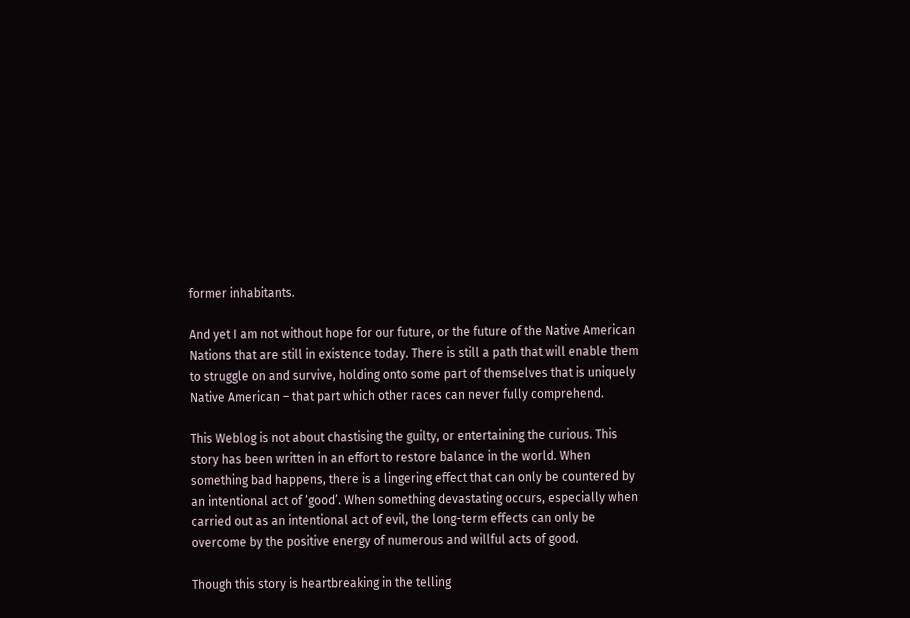former inhabitants.

And yet I am not without hope for our future, or the future of the Native American Nations that are still in existence today. There is still a path that will enable them to struggle on and survive, holding onto some part of themselves that is uniquely Native American – that part which other races can never fully comprehend.

This Weblog is not about chastising the guilty, or entertaining the curious. This story has been written in an effort to restore balance in the world. When something bad happens, there is a lingering effect that can only be countered by an intentional act of ‘good’. When something devastating occurs, especially when carried out as an intentional act of evil, the long-term effects can only be overcome by the positive energy of numerous and willful acts of good.

Though this story is heartbreaking in the telling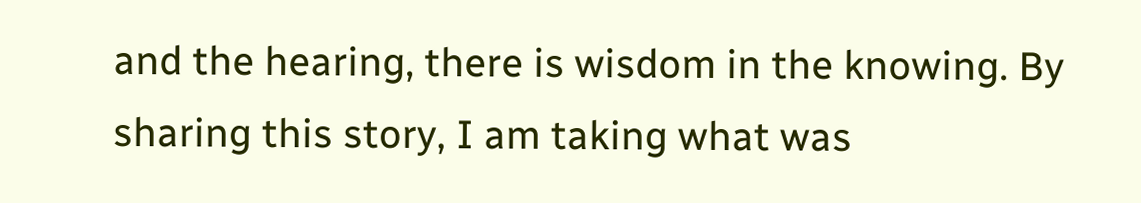and the hearing, there is wisdom in the knowing. By sharing this story, I am taking what was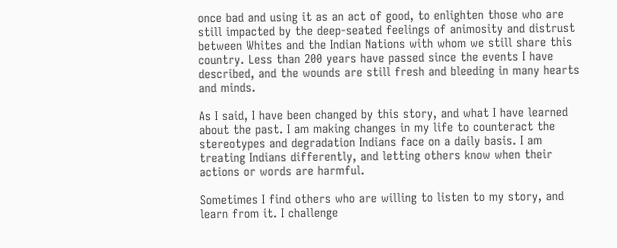once bad and using it as an act of good, to enlighten those who are still impacted by the deep-seated feelings of animosity and distrust between Whites and the Indian Nations with whom we still share this country. Less than 200 years have passed since the events I have described, and the wounds are still fresh and bleeding in many hearts and minds.

As I said, I have been changed by this story, and what I have learned about the past. I am making changes in my life to counteract the stereotypes and degradation Indians face on a daily basis. I am treating Indians differently, and letting others know when their actions or words are harmful.

Sometimes I find others who are willing to listen to my story, and learn from it. I challenge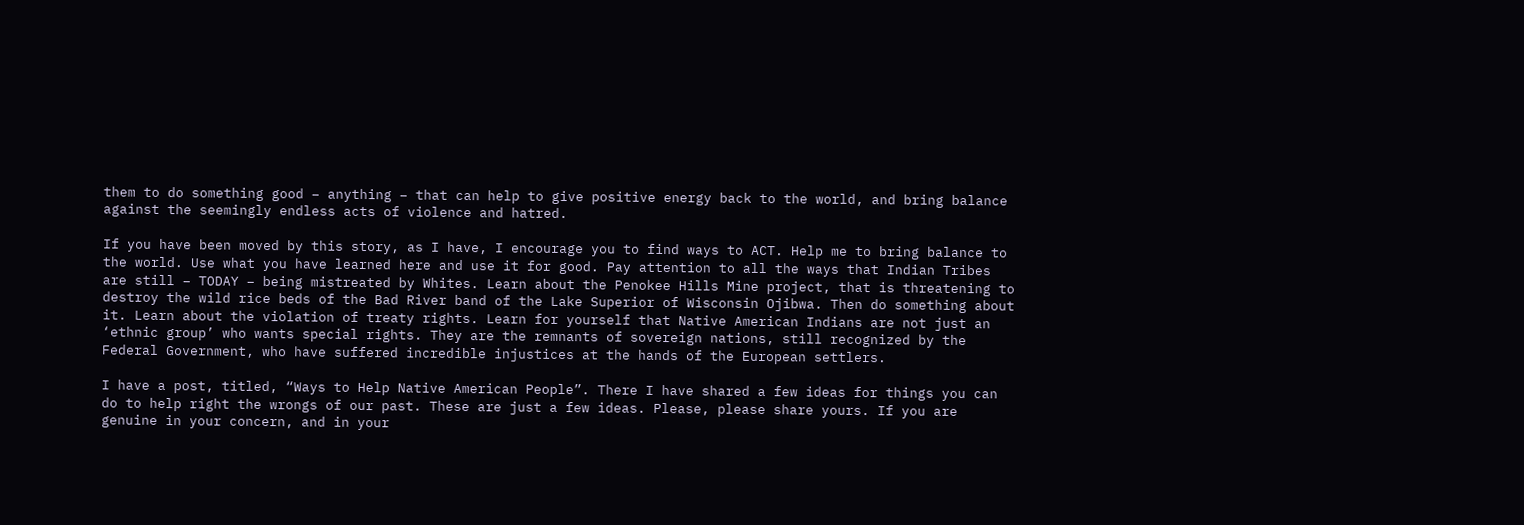them to do something good – anything – that can help to give positive energy back to the world, and bring balance against the seemingly endless acts of violence and hatred.

If you have been moved by this story, as I have, I encourage you to find ways to ACT. Help me to bring balance to the world. Use what you have learned here and use it for good. Pay attention to all the ways that Indian Tribes are still – TODAY – being mistreated by Whites. Learn about the Penokee Hills Mine project, that is threatening to destroy the wild rice beds of the Bad River band of the Lake Superior of Wisconsin Ojibwa. Then do something about it. Learn about the violation of treaty rights. Learn for yourself that Native American Indians are not just an ‘ethnic group’ who wants special rights. They are the remnants of sovereign nations, still recognized by the Federal Government, who have suffered incredible injustices at the hands of the European settlers.

I have a post, titled, “Ways to Help Native American People”. There I have shared a few ideas for things you can do to help right the wrongs of our past. These are just a few ideas. Please, please share yours. If you are genuine in your concern, and in your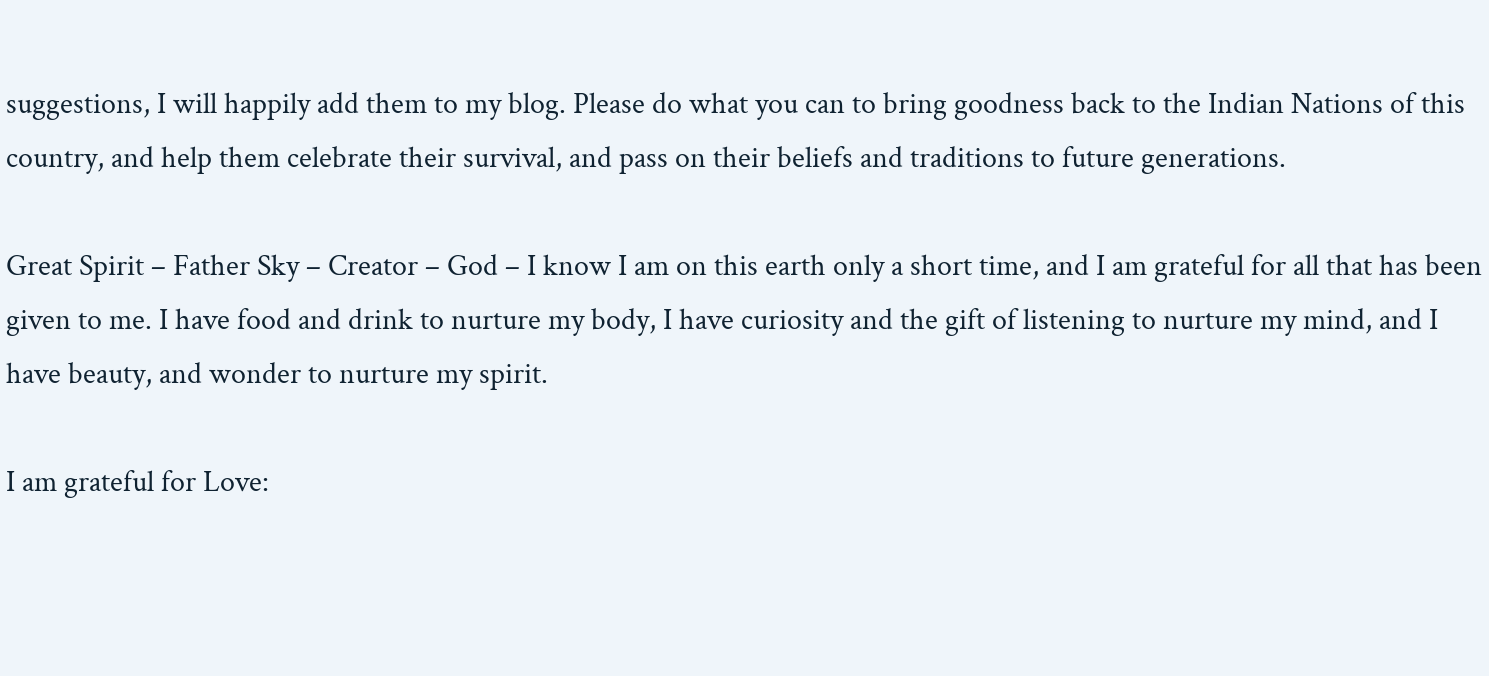suggestions, I will happily add them to my blog. Please do what you can to bring goodness back to the Indian Nations of this country, and help them celebrate their survival, and pass on their beliefs and traditions to future generations.

Great Spirit – Father Sky – Creator – God – I know I am on this earth only a short time, and I am grateful for all that has been given to me. I have food and drink to nurture my body, I have curiosity and the gift of listening to nurture my mind, and I have beauty, and wonder to nurture my spirit.

I am grateful for Love: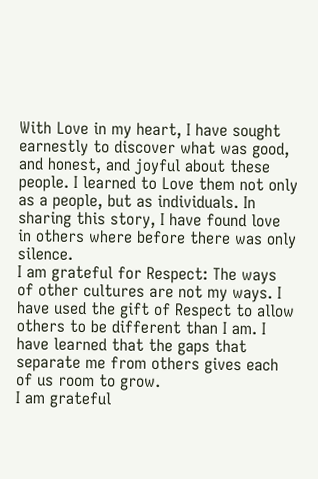With Love in my heart, I have sought earnestly to discover what was good, and honest, and joyful about these people. I learned to Love them not only as a people, but as individuals. In sharing this story, I have found love in others where before there was only silence.
I am grateful for Respect: The ways of other cultures are not my ways. I have used the gift of Respect to allow others to be different than I am. I have learned that the gaps that separate me from others gives each of us room to grow.
I am grateful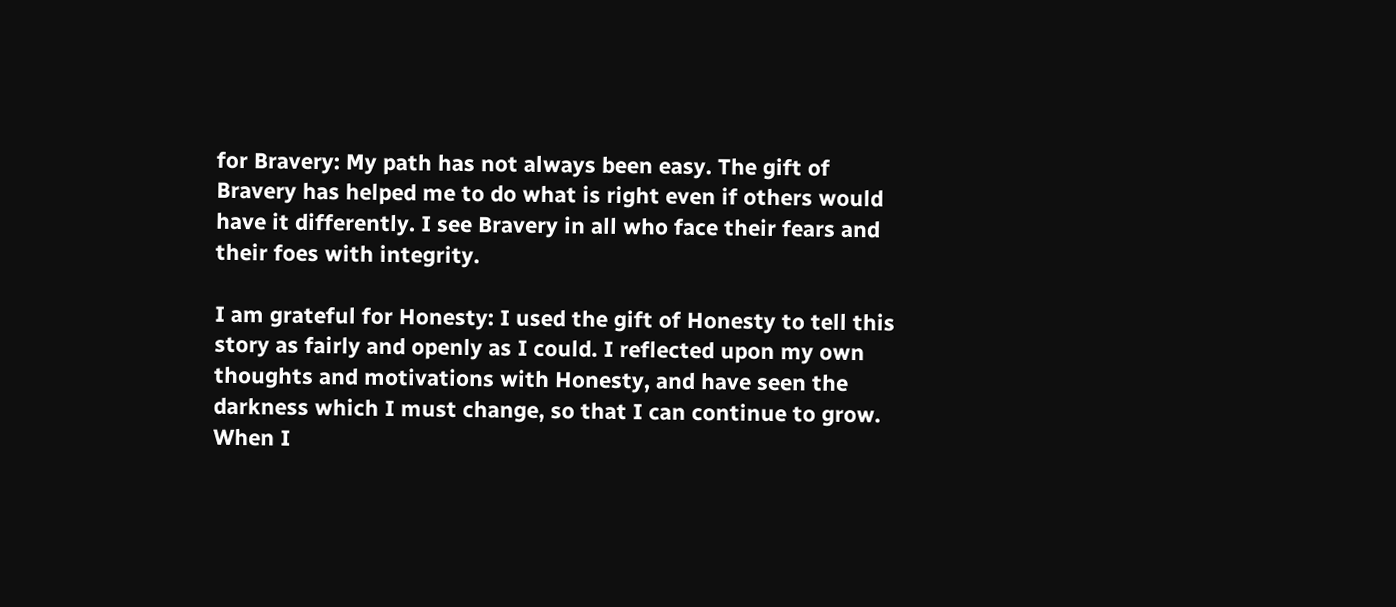for Bravery: My path has not always been easy. The gift of Bravery has helped me to do what is right even if others would have it differently. I see Bravery in all who face their fears and their foes with integrity.

I am grateful for Honesty: I used the gift of Honesty to tell this story as fairly and openly as I could. I reflected upon my own thoughts and motivations with Honesty, and have seen the darkness which I must change, so that I can continue to grow. When I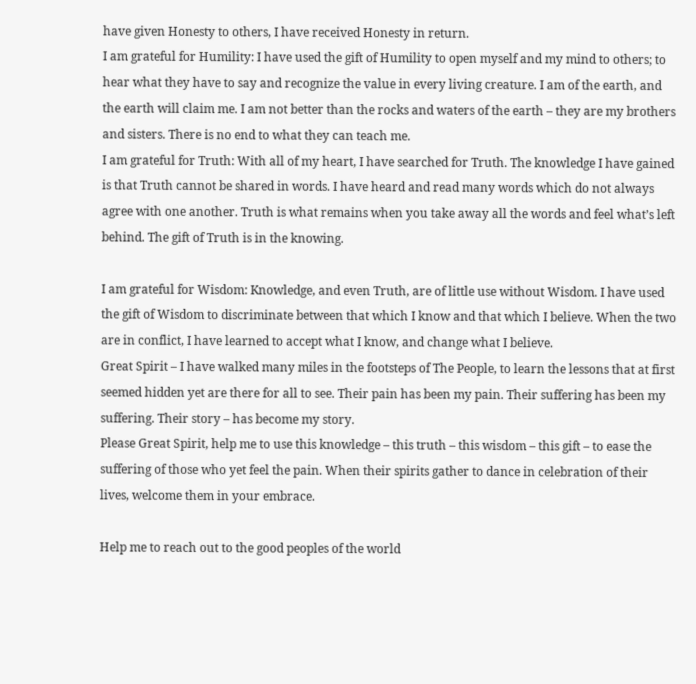have given Honesty to others, I have received Honesty in return.
I am grateful for Humility: I have used the gift of Humility to open myself and my mind to others; to hear what they have to say and recognize the value in every living creature. I am of the earth, and the earth will claim me. I am not better than the rocks and waters of the earth – they are my brothers and sisters. There is no end to what they can teach me.
I am grateful for Truth: With all of my heart, I have searched for Truth. The knowledge I have gained is that Truth cannot be shared in words. I have heard and read many words which do not always agree with one another. Truth is what remains when you take away all the words and feel what’s left behind. The gift of Truth is in the knowing.

I am grateful for Wisdom: Knowledge, and even Truth, are of little use without Wisdom. I have used the gift of Wisdom to discriminate between that which I know and that which I believe. When the two are in conflict, I have learned to accept what I know, and change what I believe.
Great Spirit – I have walked many miles in the footsteps of The People, to learn the lessons that at first seemed hidden yet are there for all to see. Their pain has been my pain. Their suffering has been my suffering. Their story – has become my story.
Please Great Spirit, help me to use this knowledge – this truth – this wisdom – this gift – to ease the suffering of those who yet feel the pain. When their spirits gather to dance in celebration of their lives, welcome them in your embrace.

Help me to reach out to the good peoples of the world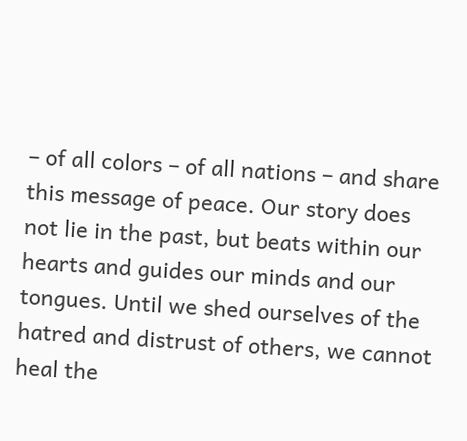– of all colors – of all nations – and share this message of peace. Our story does not lie in the past, but beats within our hearts and guides our minds and our tongues. Until we shed ourselves of the hatred and distrust of others, we cannot heal the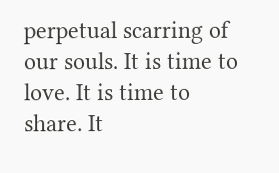perpetual scarring of our souls. It is time to love. It is time to share. It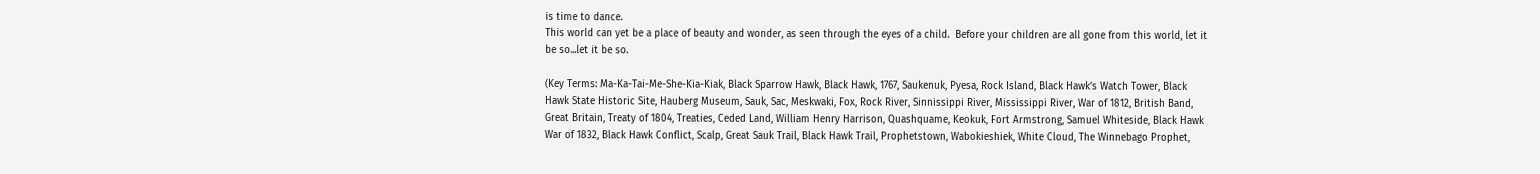is time to dance.
This world can yet be a place of beauty and wonder, as seen through the eyes of a child.  Before your children are all gone from this world, let it be so...let it be so.

(Key Terms: Ma-Ka-Tai-Me-She-Kia-Kiak, Black Sparrow Hawk, Black Hawk, 1767, Saukenuk, Pyesa, Rock Island, Black Hawk’s Watch Tower, Black Hawk State Historic Site, Hauberg Museum, Sauk, Sac, Meskwaki, Fox, Rock River, Sinnissippi River, Mississippi River, War of 1812, British Band, Great Britain, Treaty of 1804, Treaties, Ceded Land, William Henry Harrison, Quashquame, Keokuk, Fort Armstrong, Samuel Whiteside, Black Hawk War of 1832, Black Hawk Conflict, Scalp, Great Sauk Trail, Black Hawk Trail, Prophetstown, Wabokieshiek, White Cloud, The Winnebago Prophet,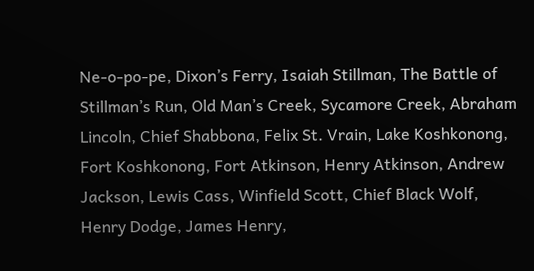Ne-o-po-pe, Dixon’s Ferry, Isaiah Stillman, The Battle of Stillman’s Run, Old Man’s Creek, Sycamore Creek, Abraham Lincoln, Chief Shabbona, Felix St. Vrain, Lake Koshkonong, Fort Koshkonong, Fort Atkinson, Henry Atkinson, Andrew Jackson, Lewis Cass, Winfield Scott, Chief Black Wolf, Henry Dodge, James Henry,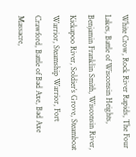White Crow, Rock River Rapids, The Four Lakes, Battle of Wisconsin Heights, Benjamin Franklin Smith, Wisconsin River, Kickapoo River, Soldier’s Grove, Steamboat Warrior, Steamship Warrior, Fort Crawford, Battle of Bad Axe, Bad Axe Massacre,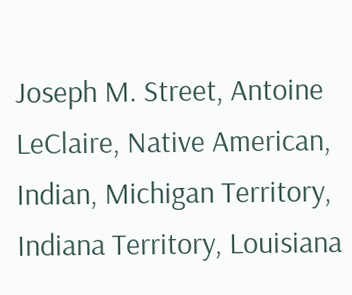Joseph M. Street, Antoine LeClaire, Native American, Indian, Michigan Territory, Indiana Territory, Louisiana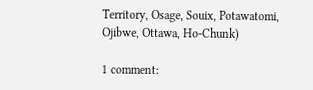Territory, Osage, Souix, Potawatomi, Ojibwe, Ottawa, Ho-Chunk)

1 comment: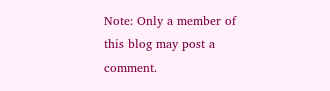Note: Only a member of this blog may post a comment.